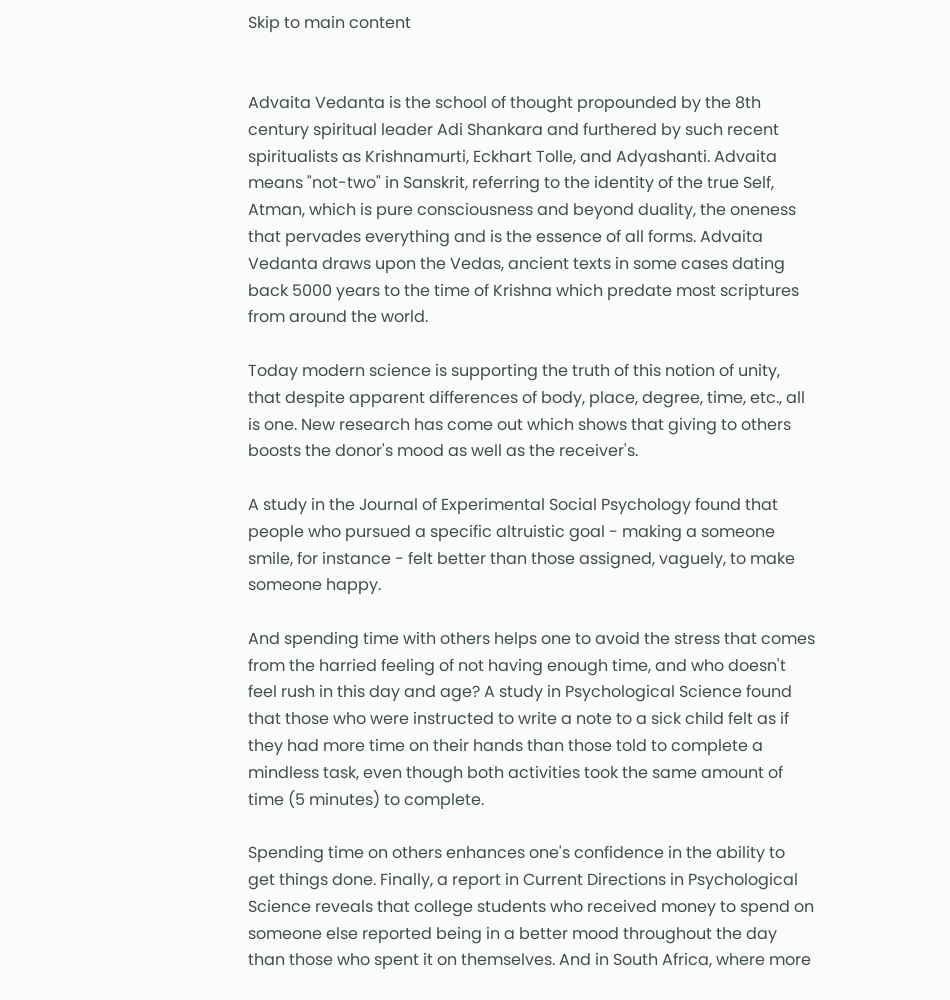Skip to main content


Advaita Vedanta is the school of thought propounded by the 8th century spiritual leader Adi Shankara and furthered by such recent spiritualists as Krishnamurti, Eckhart Tolle, and Adyashanti. Advaita means "not-two" in Sanskrit, referring to the identity of the true Self, Atman, which is pure consciousness and beyond duality, the oneness that pervades everything and is the essence of all forms. Advaita Vedanta draws upon the Vedas, ancient texts in some cases dating back 5000 years to the time of Krishna which predate most scriptures from around the world.

Today modern science is supporting the truth of this notion of unity, that despite apparent differences of body, place, degree, time, etc., all is one. New research has come out which shows that giving to others boosts the donor's mood as well as the receiver's.

A study in the Journal of Experimental Social Psychology found that people who pursued a specific altruistic goal - making a someone smile, for instance - felt better than those assigned, vaguely, to make someone happy.

And spending time with others helps one to avoid the stress that comes from the harried feeling of not having enough time, and who doesn't feel rush in this day and age? A study in Psychological Science found that those who were instructed to write a note to a sick child felt as if they had more time on their hands than those told to complete a mindless task, even though both activities took the same amount of time (5 minutes) to complete.

Spending time on others enhances one's confidence in the ability to get things done. Finally, a report in Current Directions in Psychological Science reveals that college students who received money to spend on someone else reported being in a better mood throughout the day than those who spent it on themselves. And in South Africa, where more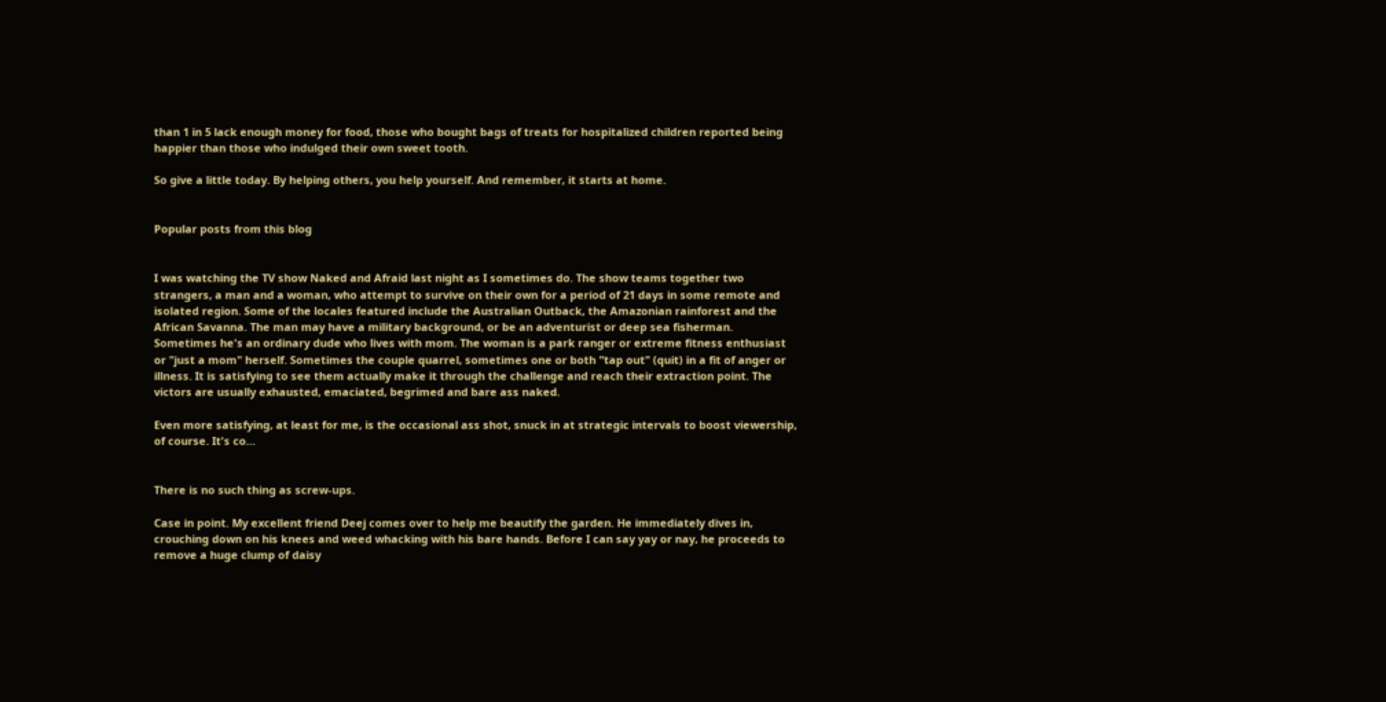than 1 in 5 lack enough money for food, those who bought bags of treats for hospitalized children reported being happier than those who indulged their own sweet tooth.

So give a little today. By helping others, you help yourself. And remember, it starts at home.


Popular posts from this blog


I was watching the TV show Naked and Afraid last night as I sometimes do. The show teams together two strangers, a man and a woman, who attempt to survive on their own for a period of 21 days in some remote and isolated region. Some of the locales featured include the Australian Outback, the Amazonian rainforest and the African Savanna. The man may have a military background, or be an adventurist or deep sea fisherman. Sometimes he's an ordinary dude who lives with mom. The woman is a park ranger or extreme fitness enthusiast or "just a mom" herself. Sometimes the couple quarrel, sometimes one or both "tap out" (quit) in a fit of anger or illness. It is satisfying to see them actually make it through the challenge and reach their extraction point. The victors are usually exhausted, emaciated, begrimed and bare ass naked.

Even more satisfying, at least for me, is the occasional ass shot, snuck in at strategic intervals to boost viewership, of course. It's co…


There is no such thing as screw-ups.

Case in point. My excellent friend Deej comes over to help me beautify the garden. He immediately dives in, crouching down on his knees and weed whacking with his bare hands. Before I can say yay or nay, he proceeds to remove a huge clump of daisy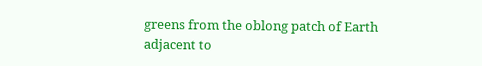greens from the oblong patch of Earth adjacent to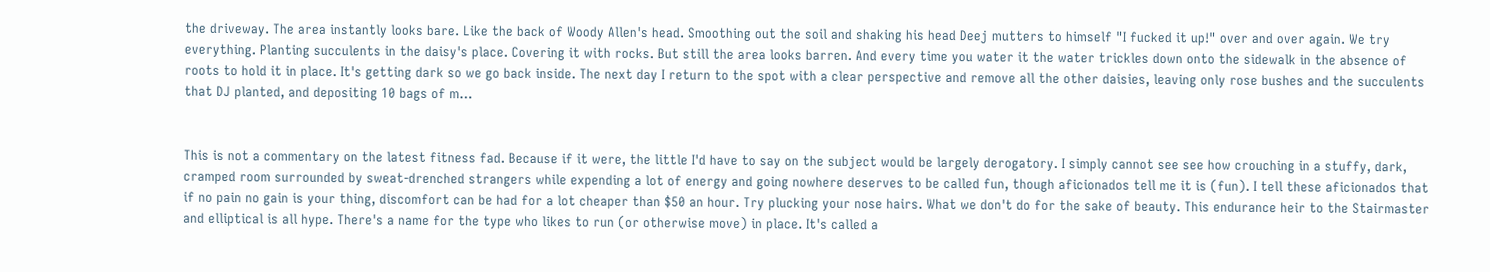the driveway. The area instantly looks bare. Like the back of Woody Allen's head. Smoothing out the soil and shaking his head Deej mutters to himself "I fucked it up!" over and over again. We try everything. Planting succulents in the daisy's place. Covering it with rocks. But still the area looks barren. And every time you water it the water trickles down onto the sidewalk in the absence of roots to hold it in place. It's getting dark so we go back inside. The next day I return to the spot with a clear perspective and remove all the other daisies, leaving only rose bushes and the succulents that DJ planted, and depositing 10 bags of m…


This is not a commentary on the latest fitness fad. Because if it were, the little I'd have to say on the subject would be largely derogatory. I simply cannot see see how crouching in a stuffy, dark, cramped room surrounded by sweat-drenched strangers while expending a lot of energy and going nowhere deserves to be called fun, though aficionados tell me it is (fun). I tell these aficionados that if no pain no gain is your thing, discomfort can be had for a lot cheaper than $50 an hour. Try plucking your nose hairs. What we don't do for the sake of beauty. This endurance heir to the Stairmaster and elliptical is all hype. There's a name for the type who likes to run (or otherwise move) in place. It's called a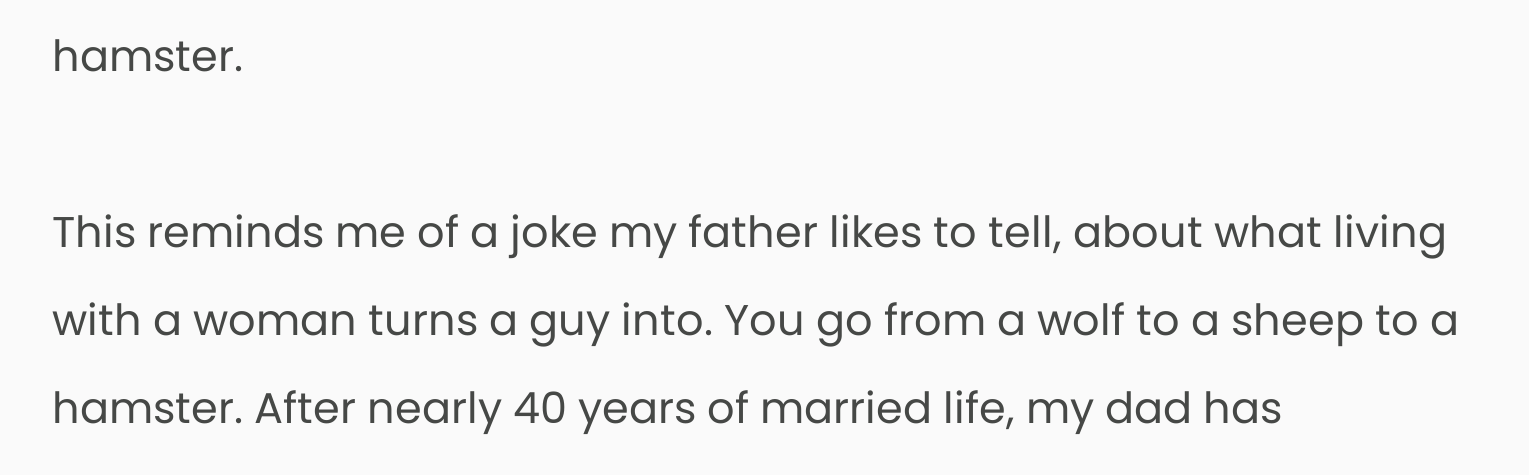hamster.

This reminds me of a joke my father likes to tell, about what living with a woman turns a guy into. You go from a wolf to a sheep to a hamster. After nearly 40 years of married life, my dad has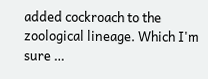added cockroach to the zoological lineage. Which I'm sure …